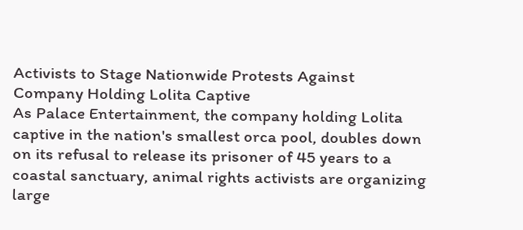Activists to Stage Nationwide Protests Against Company Holding Lolita Captive
As Palace Entertainment, the company holding Lolita captive in the nation's smallest orca pool, doubles down on its refusal to release its prisoner of 45 years to a coastal sanctuary, animal rights activists are organizing large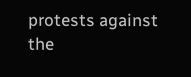protests against the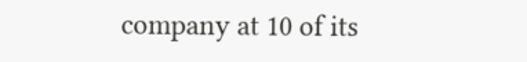company at 10 of its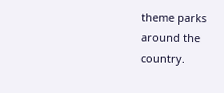theme parks around the country.